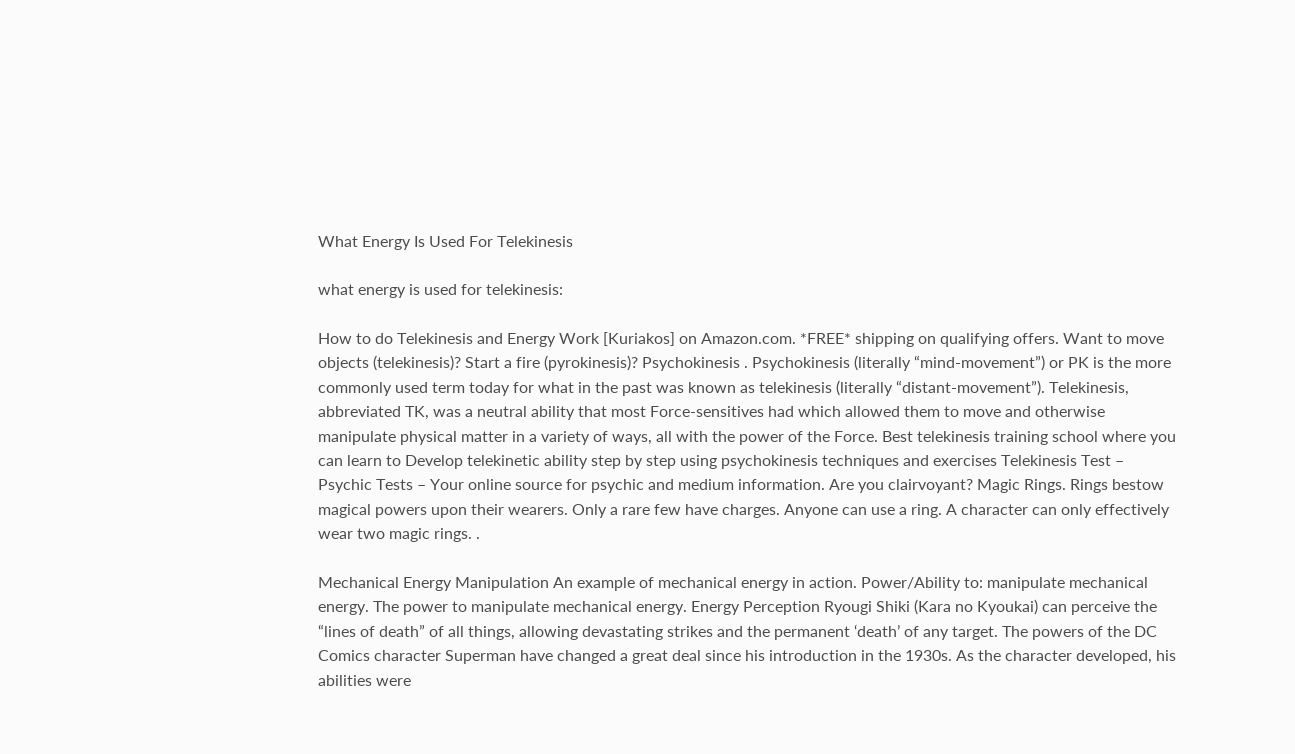What Energy Is Used For Telekinesis

what energy is used for telekinesis:

How to do Telekinesis and Energy Work [Kuriakos] on Amazon.com. *FREE* shipping on qualifying offers. Want to move objects (telekinesis)? Start a fire (pyrokinesis)? Psychokinesis . Psychokinesis (literally “mind-movement”) or PK is the more commonly used term today for what in the past was known as telekinesis (literally “distant-movement”). Telekinesis, abbreviated TK, was a neutral ability that most Force-sensitives had which allowed them to move and otherwise manipulate physical matter in a variety of ways, all with the power of the Force. Best telekinesis training school where you can learn to Develop telekinetic ability step by step using psychokinesis techniques and exercises Telekinesis Test – Psychic Tests – Your online source for psychic and medium information. Are you clairvoyant? Magic Rings. Rings bestow magical powers upon their wearers. Only a rare few have charges. Anyone can use a ring. A character can only effectively wear two magic rings. .

Mechanical Energy Manipulation An example of mechanical energy in action. Power/Ability to: manipulate mechanical energy. The power to manipulate mechanical energy. Energy Perception Ryougi Shiki (Kara no Kyoukai) can perceive the “lines of death” of all things, allowing devastating strikes and the permanent ‘death’ of any target. The powers of the DC Comics character Superman have changed a great deal since his introduction in the 1930s. As the character developed, his abilities were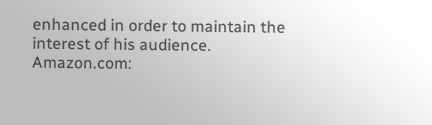enhanced in order to maintain the interest of his audience. Amazon.com: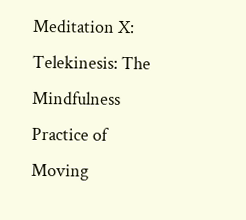Meditation X: Telekinesis: The Mindfulness Practice of Moving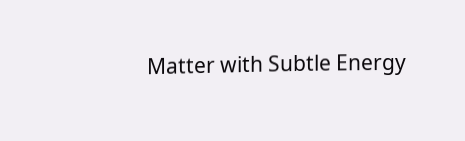Matter with Subtle Energy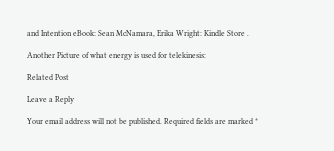and Intention eBook: Sean McNamara, Erika Wright: Kindle Store .

Another Picture of what energy is used for telekinesis:

Related Post

Leave a Reply

Your email address will not be published. Required fields are marked *